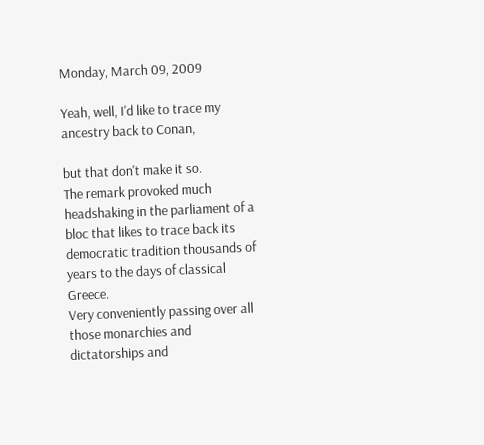Monday, March 09, 2009

Yeah, well, I'd like to trace my ancestry back to Conan,

but that don't make it so.
The remark provoked much headshaking in the parliament of a bloc that likes to trace back its democratic tradition thousands of years to the days of classical Greece.
Very conveniently passing over all those monarchies and dictatorships and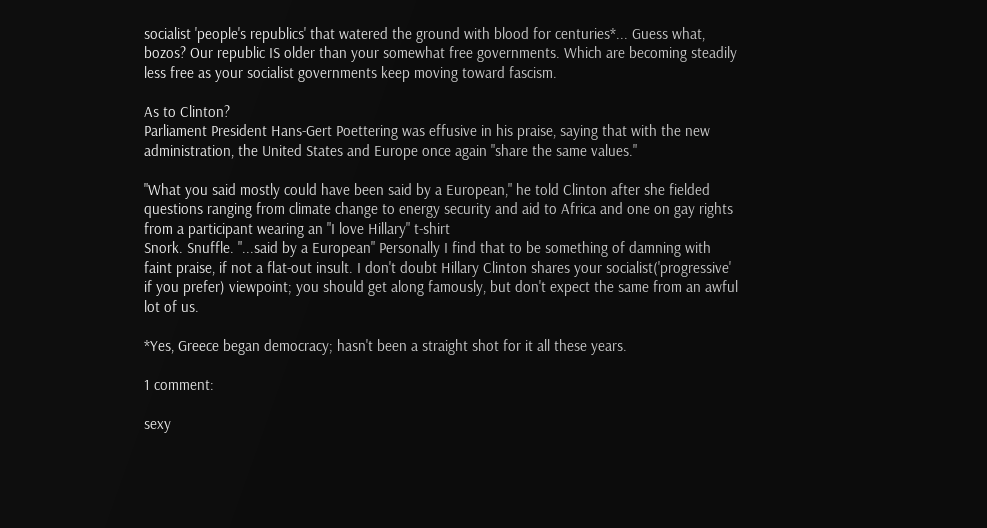socialist 'people's republics' that watered the ground with blood for centuries*... Guess what, bozos? Our republic IS older than your somewhat free governments. Which are becoming steadily less free as your socialist governments keep moving toward fascism.

As to Clinton?
Parliament President Hans-Gert Poettering was effusive in his praise, saying that with the new administration, the United States and Europe once again "share the same values."

"What you said mostly could have been said by a European," he told Clinton after she fielded questions ranging from climate change to energy security and aid to Africa and one on gay rights from a participant wearing an "I love Hillary" t-shirt
Snork. Snuffle. "...said by a European" Personally I find that to be something of damning with faint praise, if not a flat-out insult. I don't doubt Hillary Clinton shares your socialist('progressive' if you prefer) viewpoint; you should get along famously, but don't expect the same from an awful lot of us.

*Yes, Greece began democracy; hasn't been a straight shot for it all these years.

1 comment:

sexy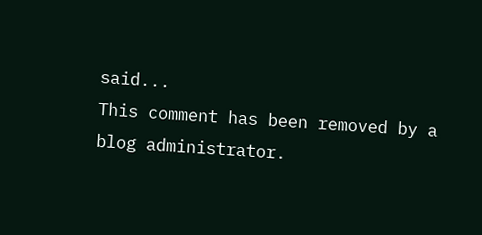said...
This comment has been removed by a blog administrator.